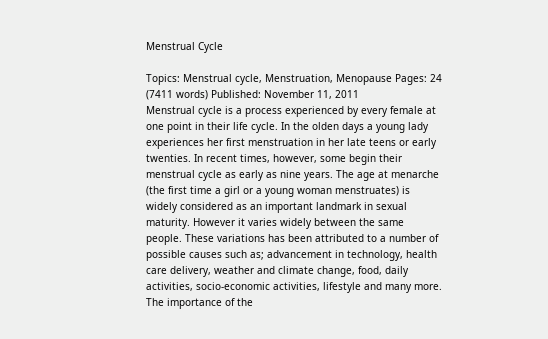Menstrual Cycle

Topics: Menstrual cycle, Menstruation, Menopause Pages: 24 (7411 words) Published: November 11, 2011
Menstrual cycle is a process experienced by every female at one point in their life cycle. In the olden days a young lady experiences her first menstruation in her late teens or early twenties. In recent times, however, some begin their menstrual cycle as early as nine years. The age at menarche (the first time a girl or a young woman menstruates) is widely considered as an important landmark in sexual maturity. However it varies widely between the same people. These variations has been attributed to a number of possible causes such as; advancement in technology, health care delivery, weather and climate change, food, daily activities, socio-economic activities, lifestyle and many more. The importance of the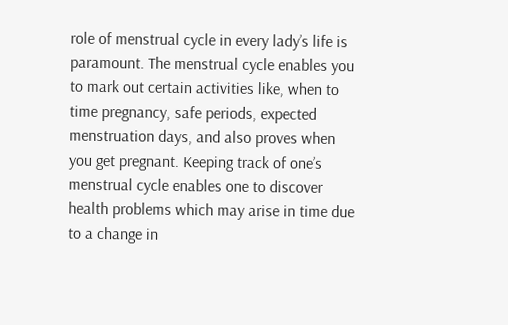role of menstrual cycle in every lady’s life is paramount. The menstrual cycle enables you to mark out certain activities like, when to time pregnancy, safe periods, expected menstruation days, and also proves when you get pregnant. Keeping track of one’s menstrual cycle enables one to discover health problems which may arise in time due to a change in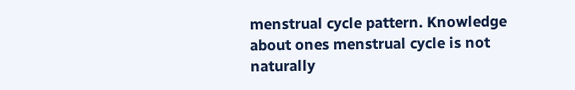menstrual cycle pattern. Knowledge about ones menstrual cycle is not naturally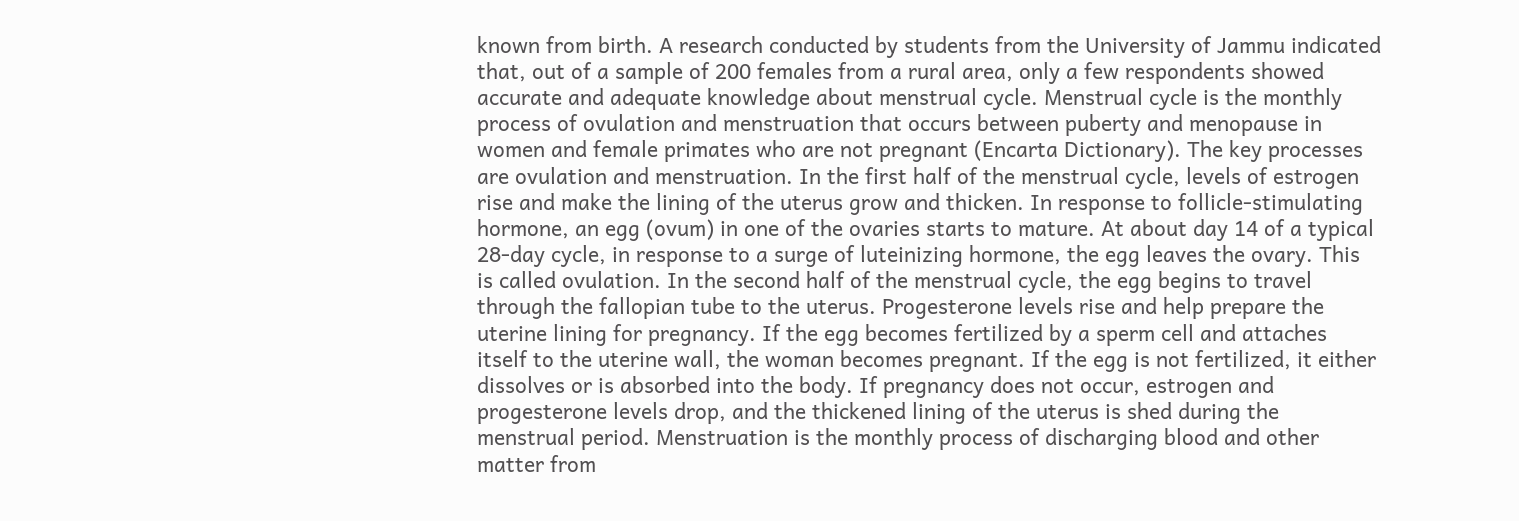known from birth. A research conducted by students from the University of Jammu indicated that, out of a sample of 200 females from a rural area, only a few respondents showed accurate and adequate knowledge about menstrual cycle. Menstrual cycle is the monthly process of ovulation and menstruation that occurs between puberty and menopause in women and female primates who are not pregnant (Encarta Dictionary). The key processes are ovulation and menstruation. In the first half of the menstrual cycle, levels of estrogen rise and make the lining of the uterus grow and thicken. In response to follicle-stimulating hormone, an egg (ovum) in one of the ovaries starts to mature. At about day 14 of a typical 28-day cycle, in response to a surge of luteinizing hormone, the egg leaves the ovary. This is called ovulation. In the second half of the menstrual cycle, the egg begins to travel through the fallopian tube to the uterus. Progesterone levels rise and help prepare the uterine lining for pregnancy. If the egg becomes fertilized by a sperm cell and attaches itself to the uterine wall, the woman becomes pregnant. If the egg is not fertilized, it either dissolves or is absorbed into the body. If pregnancy does not occur, estrogen and progesterone levels drop, and the thickened lining of the uterus is shed during the menstrual period. Menstruation is the monthly process of discharging blood and other matter from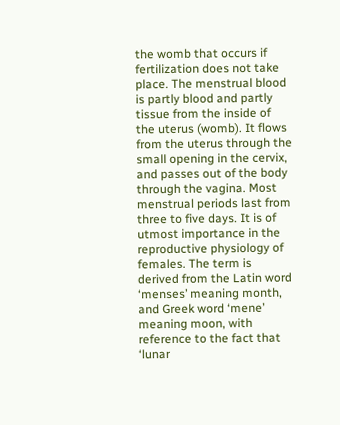the womb that occurs if fertilization does not take place. The menstrual blood is partly blood and partly tissue from the inside of the uterus (womb). It flows from the uterus through the small opening in the cervix, and passes out of the body through the vagina. Most menstrual periods last from three to five days. It is of utmost importance in the reproductive physiology of females. The term is derived from the Latin word ‘menses’ meaning month, and Greek word ‘mene’ meaning moon, with reference to the fact that ‘lunar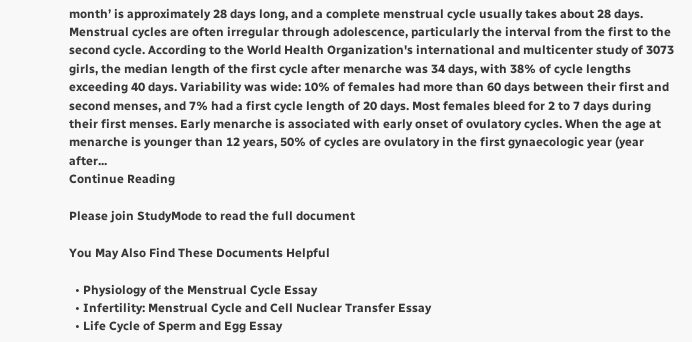month’ is approximately 28 days long, and a complete menstrual cycle usually takes about 28 days. Menstrual cycles are often irregular through adolescence, particularly the interval from the first to the second cycle. According to the World Health Organization's international and multicenter study of 3073 girls, the median length of the first cycle after menarche was 34 days, with 38% of cycle lengths exceeding 40 days. Variability was wide: 10% of females had more than 60 days between their first and second menses, and 7% had a first cycle length of 20 days. Most females bleed for 2 to 7 days during their first menses. Early menarche is associated with early onset of ovulatory cycles. When the age at menarche is younger than 12 years, 50% of cycles are ovulatory in the first gynaecologic year (year after...
Continue Reading

Please join StudyMode to read the full document

You May Also Find These Documents Helpful

  • Physiology of the Menstrual Cycle Essay
  • Infertility: Menstrual Cycle and Cell Nuclear Transfer Essay
  • Life Cycle of Sperm and Egg Essay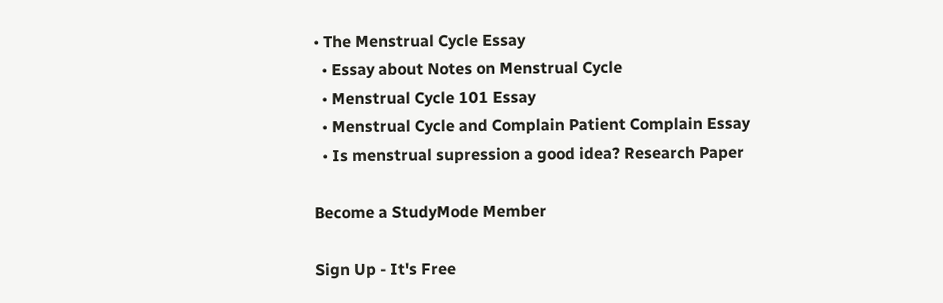• The Menstrual Cycle Essay
  • Essay about Notes on Menstrual Cycle
  • Menstrual Cycle 101 Essay
  • Menstrual Cycle and Complain Patient Complain Essay
  • Is menstrual supression a good idea? Research Paper

Become a StudyMode Member

Sign Up - It's Free